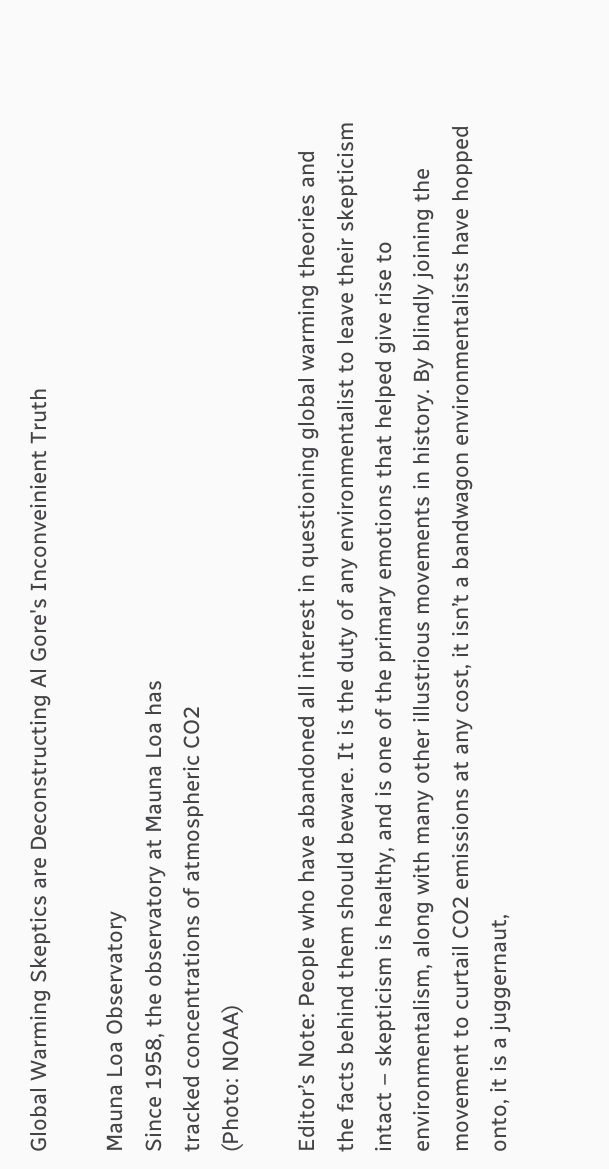Global Warming Skeptics are Deconstructing Al Gore's Inconveinient Truth

Mauna Loa Observatory
Since 1958, the observatory at Mauna Loa has
tracked concentrations of atmospheric CO2
(Photo: NOAA)

Editor’s Note: People who have abandoned all interest in questioning global warming theories and the facts behind them should beware. It is the duty of any environmentalist to leave their skepticism intact – skepticism is healthy, and is one of the primary emotions that helped give rise to environmentalism, along with many other illustrious movements in history. By blindly joining the movement to curtail CO2 emissions at any cost, it isn’t a bandwagon environmentalists have hopped onto, it is a juggernaut,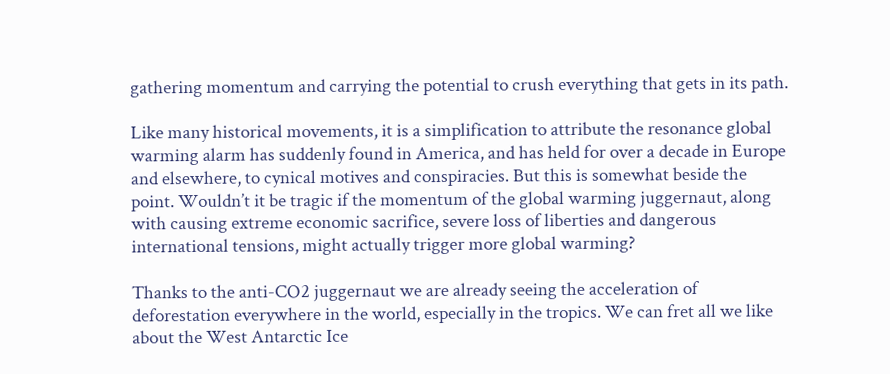gathering momentum and carrying the potential to crush everything that gets in its path.

Like many historical movements, it is a simplification to attribute the resonance global warming alarm has suddenly found in America, and has held for over a decade in Europe and elsewhere, to cynical motives and conspiracies. But this is somewhat beside the point. Wouldn’t it be tragic if the momentum of the global warming juggernaut, along with causing extreme economic sacrifice, severe loss of liberties and dangerous international tensions, might actually trigger more global warming?

Thanks to the anti-CO2 juggernaut we are already seeing the acceleration of deforestation everywhere in the world, especially in the tropics. We can fret all we like about the West Antarctic Ice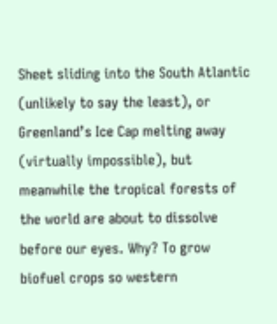Sheet sliding into the South Atlantic (unlikely to say the least), or Greenland’s Ice Cap melting away (virtually impossible), but meanwhile the tropical forests of the world are about to dissolve before our eyes. Why? To grow biofuel crops so western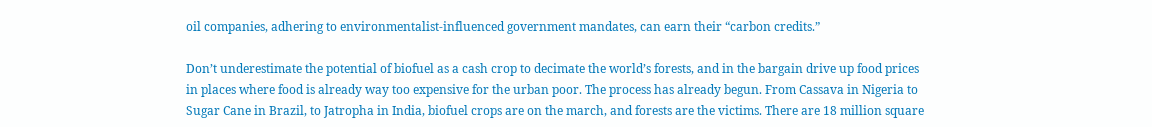oil companies, adhering to environmentalist-influenced government mandates, can earn their “carbon credits.”

Don’t underestimate the potential of biofuel as a cash crop to decimate the world’s forests, and in the bargain drive up food prices in places where food is already way too expensive for the urban poor. The process has already begun. From Cassava in Nigeria to Sugar Cane in Brazil, to Jatropha in India, biofuel crops are on the march, and forests are the victims. There are 18 million square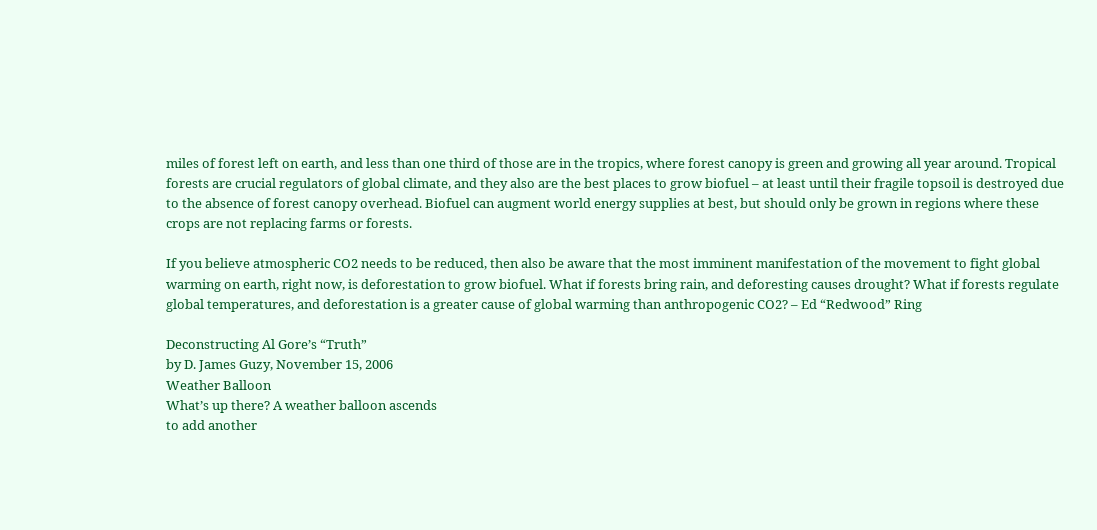miles of forest left on earth, and less than one third of those are in the tropics, where forest canopy is green and growing all year around. Tropical forests are crucial regulators of global climate, and they also are the best places to grow biofuel – at least until their fragile topsoil is destroyed due to the absence of forest canopy overhead. Biofuel can augment world energy supplies at best, but should only be grown in regions where these crops are not replacing farms or forests.

If you believe atmospheric CO2 needs to be reduced, then also be aware that the most imminent manifestation of the movement to fight global warming on earth, right now, is deforestation to grow biofuel. What if forests bring rain, and deforesting causes drought? What if forests regulate global temperatures, and deforestation is a greater cause of global warming than anthropogenic CO2? – Ed “Redwood” Ring

Deconstructing Al Gore’s “Truth”
by D. James Guzy, November 15, 2006
Weather Balloon
What’s up there? A weather balloon ascends
to add another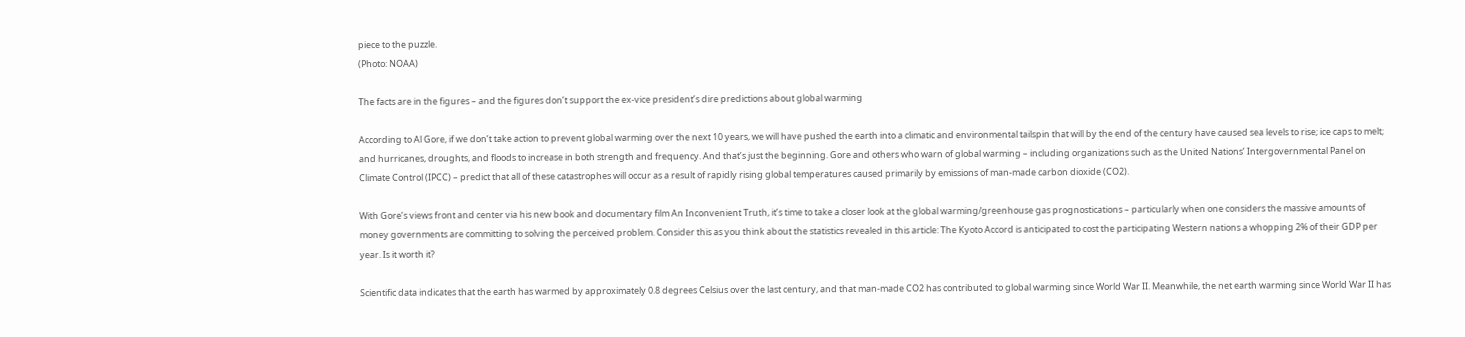piece to the puzzle.
(Photo: NOAA)

The facts are in the figures – and the figures don’t support the ex-vice president’s dire predictions about global warming

According to Al Gore, if we don’t take action to prevent global warming over the next 10 years, we will have pushed the earth into a climatic and environmental tailspin that will by the end of the century have caused sea levels to rise; ice caps to melt; and hurricanes, droughts, and floods to increase in both strength and frequency. And that’s just the beginning. Gore and others who warn of global warming – including organizations such as the United Nations’ Intergovernmental Panel on Climate Control (IPCC) – predict that all of these catastrophes will occur as a result of rapidly rising global temperatures caused primarily by emissions of man-made carbon dioxide (CO2).

With Gore’s views front and center via his new book and documentary film An Inconvenient Truth, it’s time to take a closer look at the global warming/greenhouse gas prognostications – particularly when one considers the massive amounts of money governments are committing to solving the perceived problem. Consider this as you think about the statistics revealed in this article: The Kyoto Accord is anticipated to cost the participating Western nations a whopping 2% of their GDP per year. Is it worth it?

Scientific data indicates that the earth has warmed by approximately 0.8 degrees Celsius over the last century, and that man-made CO2 has contributed to global warming since World War II. Meanwhile, the net earth warming since World War II has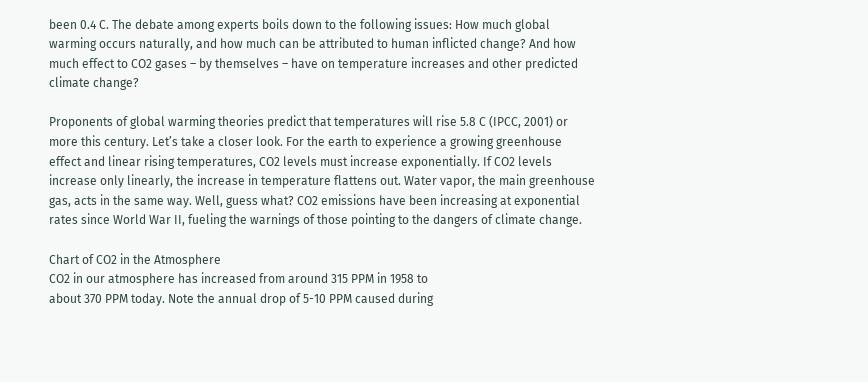been 0.4 C. The debate among experts boils down to the following issues: How much global warming occurs naturally, and how much can be attributed to human inflicted change? And how much effect to CO2 gases – by themselves – have on temperature increases and other predicted climate change?

Proponents of global warming theories predict that temperatures will rise 5.8 C (IPCC, 2001) or more this century. Let’s take a closer look. For the earth to experience a growing greenhouse effect and linear rising temperatures, CO2 levels must increase exponentially. If CO2 levels increase only linearly, the increase in temperature flattens out. Water vapor, the main greenhouse gas, acts in the same way. Well, guess what? CO2 emissions have been increasing at exponential rates since World War II, fueling the warnings of those pointing to the dangers of climate change.

Chart of CO2 in the Atmosphere
CO2 in our atmosphere has increased from around 315 PPM in 1958 to
about 370 PPM today. Note the annual drop of 5-10 PPM caused during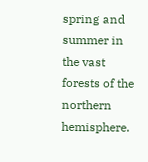spring and summer in the vast forests of the northern hemisphere.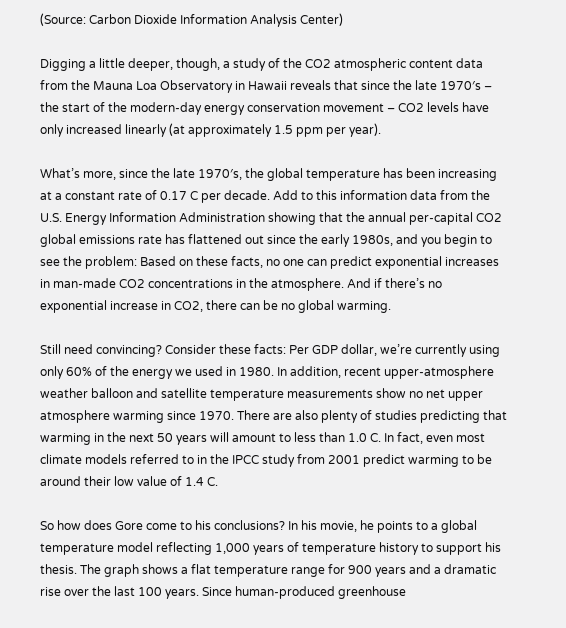(Source: Carbon Dioxide Information Analysis Center)

Digging a little deeper, though, a study of the CO2 atmospheric content data from the Mauna Loa Observatory in Hawaii reveals that since the late 1970′s – the start of the modern-day energy conservation movement – CO2 levels have only increased linearly (at approximately 1.5 ppm per year).

What’s more, since the late 1970′s, the global temperature has been increasing at a constant rate of 0.17 C per decade. Add to this information data from the U.S. Energy Information Administration showing that the annual per-capital CO2 global emissions rate has flattened out since the early 1980s, and you begin to see the problem: Based on these facts, no one can predict exponential increases in man-made CO2 concentrations in the atmosphere. And if there’s no exponential increase in CO2, there can be no global warming.

Still need convincing? Consider these facts: Per GDP dollar, we’re currently using only 60% of the energy we used in 1980. In addition, recent upper-atmosphere weather balloon and satellite temperature measurements show no net upper atmosphere warming since 1970. There are also plenty of studies predicting that warming in the next 50 years will amount to less than 1.0 C. In fact, even most climate models referred to in the IPCC study from 2001 predict warming to be around their low value of 1.4 C.

So how does Gore come to his conclusions? In his movie, he points to a global temperature model reflecting 1,000 years of temperature history to support his thesis. The graph shows a flat temperature range for 900 years and a dramatic rise over the last 100 years. Since human-produced greenhouse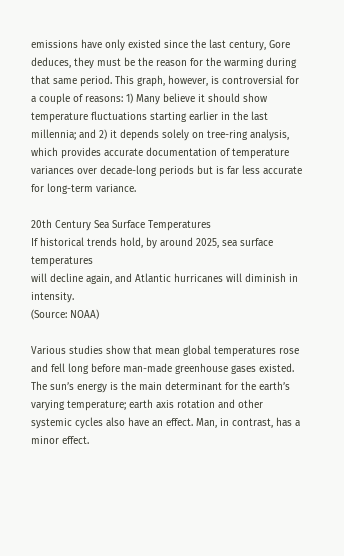emissions have only existed since the last century, Gore deduces, they must be the reason for the warming during that same period. This graph, however, is controversial for a couple of reasons: 1) Many believe it should show temperature fluctuations starting earlier in the last millennia; and 2) it depends solely on tree-ring analysis, which provides accurate documentation of temperature variances over decade-long periods but is far less accurate for long-term variance.

20th Century Sea Surface Temperatures
If historical trends hold, by around 2025, sea surface temperatures
will decline again, and Atlantic hurricanes will diminish in intensity.
(Source: NOAA)

Various studies show that mean global temperatures rose and fell long before man-made greenhouse gases existed. The sun’s energy is the main determinant for the earth’s varying temperature; earth axis rotation and other systemic cycles also have an effect. Man, in contrast, has a minor effect.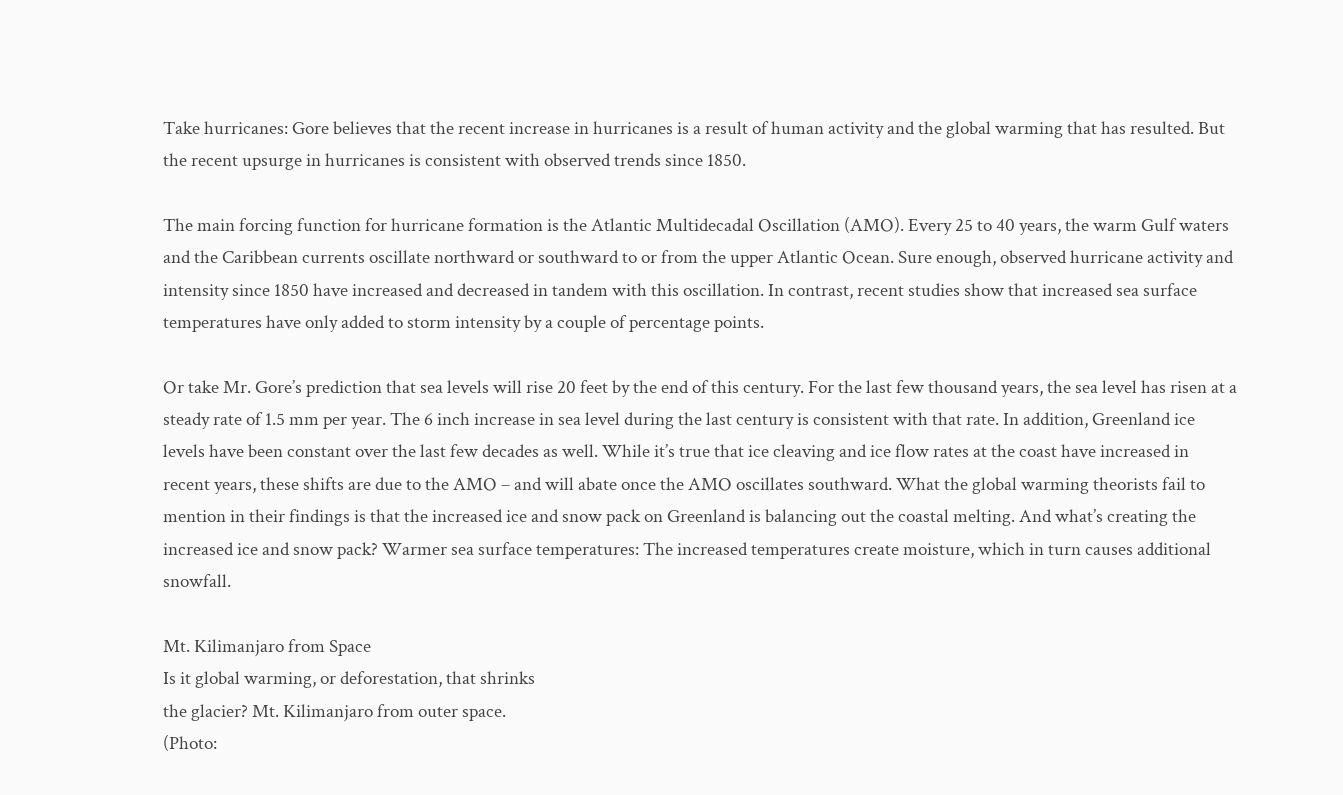Take hurricanes: Gore believes that the recent increase in hurricanes is a result of human activity and the global warming that has resulted. But the recent upsurge in hurricanes is consistent with observed trends since 1850.

The main forcing function for hurricane formation is the Atlantic Multidecadal Oscillation (AMO). Every 25 to 40 years, the warm Gulf waters and the Caribbean currents oscillate northward or southward to or from the upper Atlantic Ocean. Sure enough, observed hurricane activity and intensity since 1850 have increased and decreased in tandem with this oscillation. In contrast, recent studies show that increased sea surface temperatures have only added to storm intensity by a couple of percentage points.

Or take Mr. Gore’s prediction that sea levels will rise 20 feet by the end of this century. For the last few thousand years, the sea level has risen at a steady rate of 1.5 mm per year. The 6 inch increase in sea level during the last century is consistent with that rate. In addition, Greenland ice levels have been constant over the last few decades as well. While it’s true that ice cleaving and ice flow rates at the coast have increased in recent years, these shifts are due to the AMO – and will abate once the AMO oscillates southward. What the global warming theorists fail to mention in their findings is that the increased ice and snow pack on Greenland is balancing out the coastal melting. And what’s creating the increased ice and snow pack? Warmer sea surface temperatures: The increased temperatures create moisture, which in turn causes additional snowfall.

Mt. Kilimanjaro from Space
Is it global warming, or deforestation, that shrinks
the glacier? Mt. Kilimanjaro from outer space.
(Photo: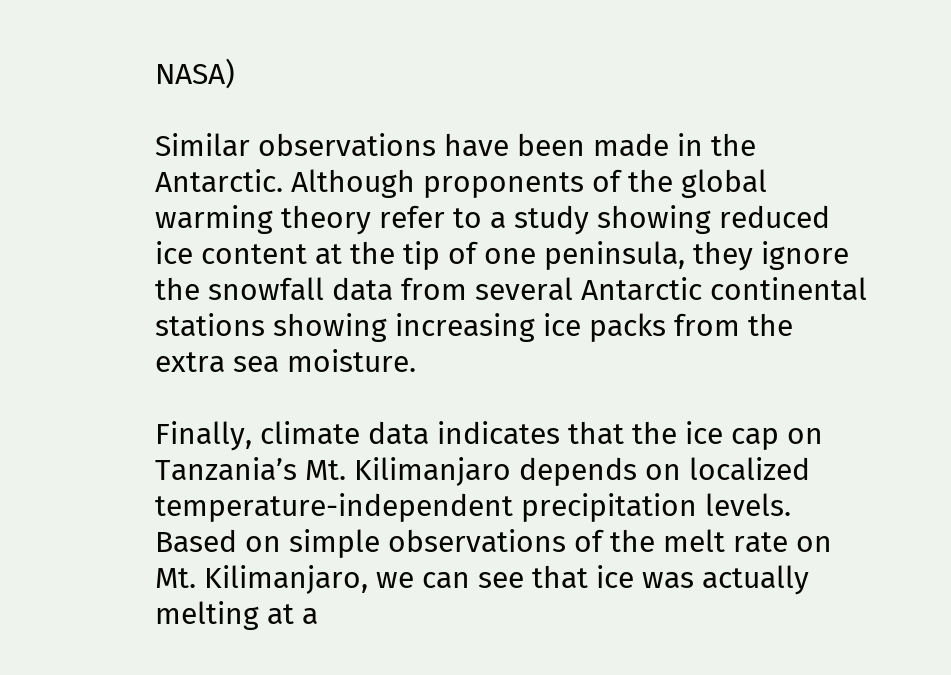NASA)

Similar observations have been made in the Antarctic. Although proponents of the global warming theory refer to a study showing reduced ice content at the tip of one peninsula, they ignore the snowfall data from several Antarctic continental stations showing increasing ice packs from the extra sea moisture.

Finally, climate data indicates that the ice cap on Tanzania’s Mt. Kilimanjaro depends on localized temperature-independent precipitation levels. Based on simple observations of the melt rate on Mt. Kilimanjaro, we can see that ice was actually melting at a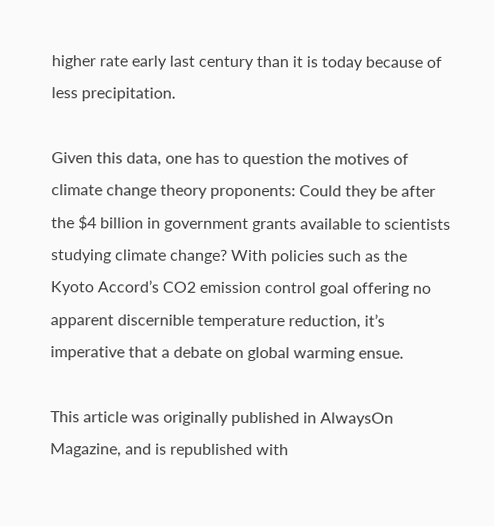higher rate early last century than it is today because of less precipitation.

Given this data, one has to question the motives of climate change theory proponents: Could they be after the $4 billion in government grants available to scientists studying climate change? With policies such as the Kyoto Accord’s CO2 emission control goal offering no apparent discernible temperature reduction, it’s imperative that a debate on global warming ensue.

This article was originally published in AlwaysOn Magazine, and is republished with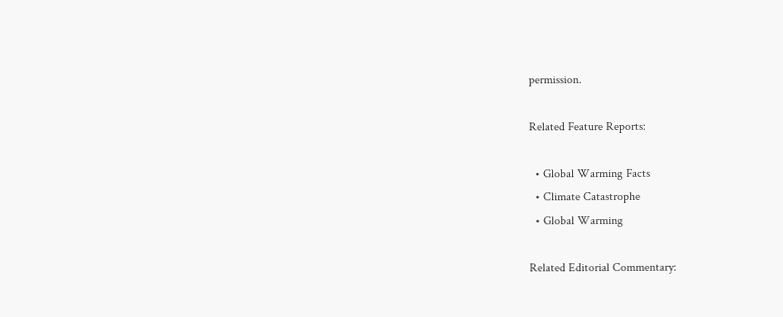permission.

Related Feature Reports:

  • Global Warming Facts
  • Climate Catastrophe
  • Global Warming

Related Editorial Commentary: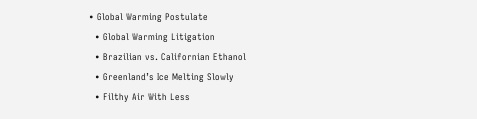• Global Warming Postulate
  • Global Warming Litigation
  • Brazilian vs. Californian Ethanol
  • Greenland’s Ice Melting Slowly
  • Filthy Air With Less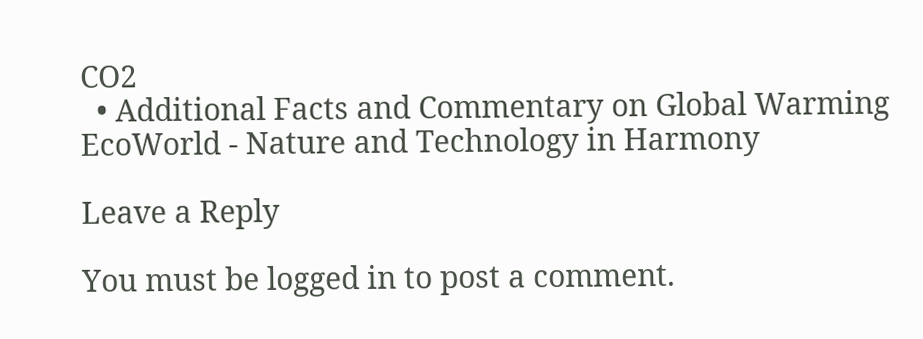CO2
  • Additional Facts and Commentary on Global Warming
EcoWorld - Nature and Technology in Harmony

Leave a Reply

You must be logged in to post a comment.